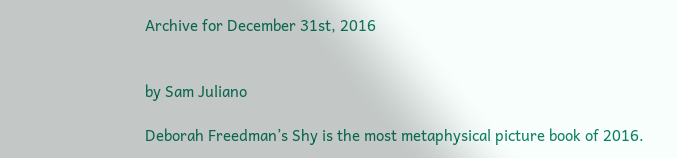Archive for December 31st, 2016


by Sam Juliano

Deborah Freedman’s Shy is the most metaphysical picture book of 2016.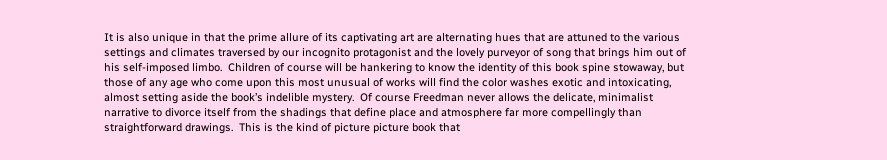It is also unique in that the prime allure of its captivating art are alternating hues that are attuned to the various settings and climates traversed by our incognito protagonist and the lovely purveyor of song that brings him out of his self-imposed limbo.  Children of course will be hankering to know the identity of this book spine stowaway, but those of any age who come upon this most unusual of works will find the color washes exotic and intoxicating, almost setting aside the book’s indelible mystery.  Of course Freedman never allows the delicate, minimalist narrative to divorce itself from the shadings that define place and atmosphere far more compellingly than straightforward drawings.  This is the kind of picture picture book that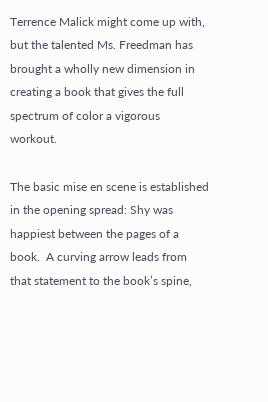Terrence Malick might come up with, but the talented Ms. Freedman has brought a wholly new dimension in creating a book that gives the full spectrum of color a vigorous workout.

The basic mise en scene is established in the opening spread: Shy was happiest between the pages of a book.  A curving arrow leads from that statement to the book’s spine,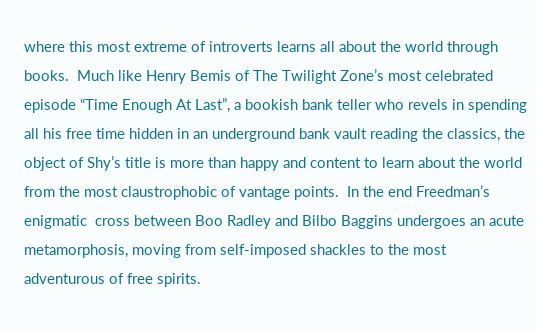where this most extreme of introverts learns all about the world through books.  Much like Henry Bemis of The Twilight Zone’s most celebrated episode “Time Enough At Last”, a bookish bank teller who revels in spending all his free time hidden in an underground bank vault reading the classics, the object of Shy’s title is more than happy and content to learn about the world from the most claustrophobic of vantage points.  In the end Freedman’s enigmatic  cross between Boo Radley and Bilbo Baggins undergoes an acute metamorphosis, moving from self-imposed shackles to the most adventurous of free spirits.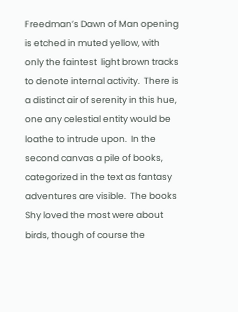Freedman’s Dawn of Man opening is etched in muted yellow, with only the faintest  light brown tracks to denote internal activity.  There is a distinct air of serenity in this hue, one any celestial entity would be loathe to intrude upon.  In the second canvas a pile of books, categorized in the text as fantasy adventures are visible.  The books Shy loved the most were about birds, though of course the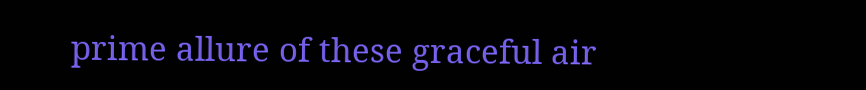prime allure of these graceful air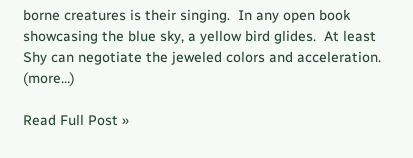borne creatures is their singing.  In any open book showcasing the blue sky, a yellow bird glides.  At least Shy can negotiate the jeweled colors and acceleration. (more…)

Read Full Post »